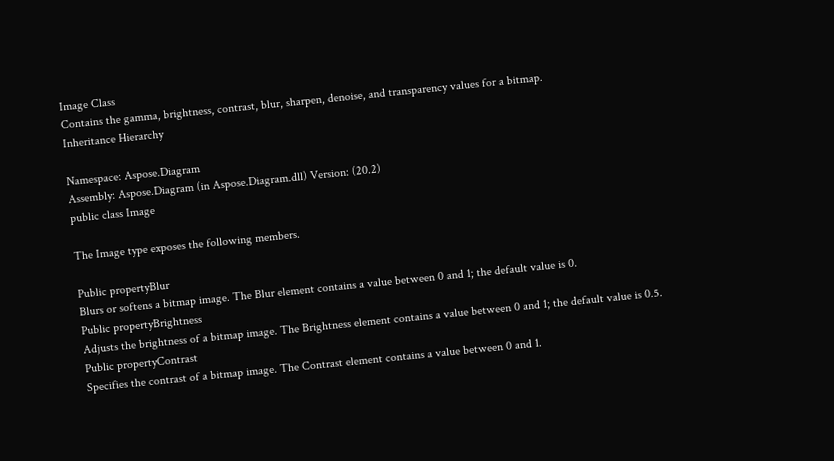Image Class
Contains the gamma, brightness, contrast, blur, sharpen, denoise, and transparency values for a bitmap.
Inheritance Hierarchy

Namespace: Aspose.Diagram
Assembly: Aspose.Diagram (in Aspose.Diagram.dll) Version: (20.2)
public class Image

The Image type exposes the following members.

Public propertyBlur
Blurs or softens a bitmap image. The Blur element contains a value between 0 and 1; the default value is 0.
Public propertyBrightness
Adjusts the brightness of a bitmap image. The Brightness element contains a value between 0 and 1; the default value is 0.5.
Public propertyContrast
Specifies the contrast of a bitmap image. The Contrast element contains a value between 0 and 1.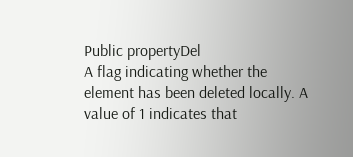Public propertyDel
A flag indicating whether the element has been deleted locally. A value of 1 indicates that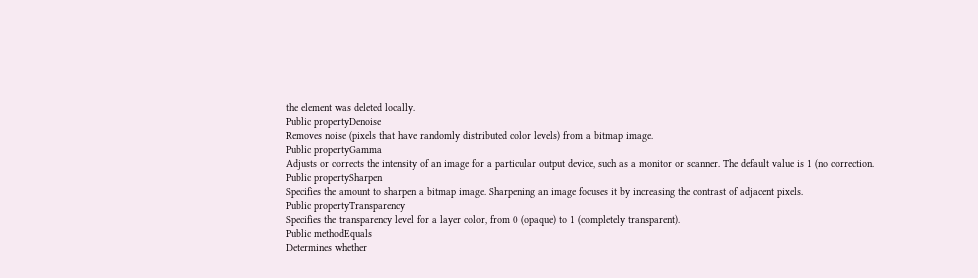the element was deleted locally.
Public propertyDenoise
Removes noise (pixels that have randomly distributed color levels) from a bitmap image.
Public propertyGamma
Adjusts or corrects the intensity of an image for a particular output device, such as a monitor or scanner. The default value is 1 (no correction.
Public propertySharpen
Specifies the amount to sharpen a bitmap image. Sharpening an image focuses it by increasing the contrast of adjacent pixels.
Public propertyTransparency
Specifies the transparency level for a layer color, from 0 (opaque) to 1 (completely transparent).
Public methodEquals
Determines whether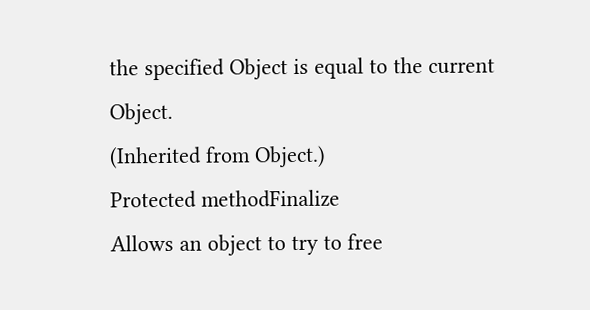the specified Object is equal to the current Object.
(Inherited from Object.)
Protected methodFinalize
Allows an object to try to free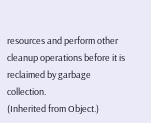resources and perform other cleanup operations before it is reclaimed by garbage collection.
(Inherited from Object.)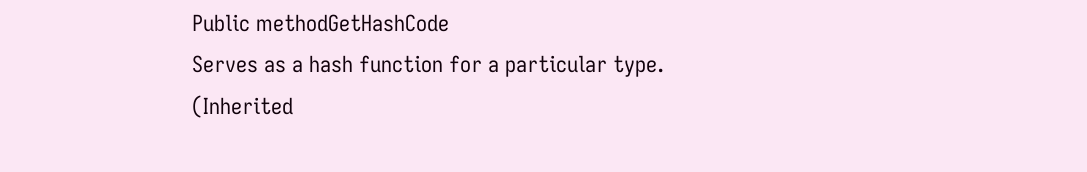Public methodGetHashCode
Serves as a hash function for a particular type.
(Inherited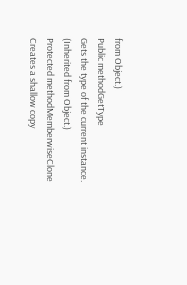from Object.)
Public methodGetType
Gets the type of the current instance.
(Inherited from Object.)
Protected methodMemberwiseClone
Creates a shallow copy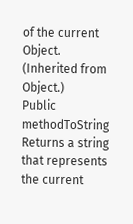of the current Object.
(Inherited from Object.)
Public methodToString
Returns a string that represents the current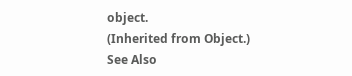object.
(Inherited from Object.)
See Also